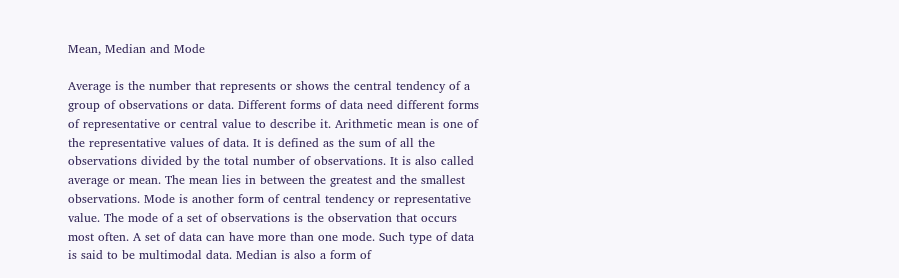Mean, Median and Mode

Average is the number that represents or shows the central tendency of a group of observations or data. Different forms of data need different forms of representative or central value to describe it. Arithmetic mean is one of the representative values of data. It is defined as the sum of all the observations divided by the total number of observations. It is also called average or mean. The mean lies in between the greatest and the smallest observations. Mode is another form of central tendency or representative value. The mode of a set of observations is the observation that occurs most often. A set of data can have more than one mode. Such type of data is said to be multimodal data. Median is also a form of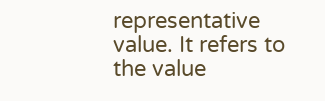representative value. It refers to the value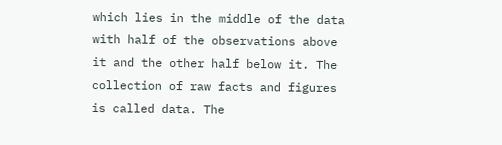which lies in the middle of the data with half of the observations above it and the other half below it. The collection of raw facts and figures is called data. The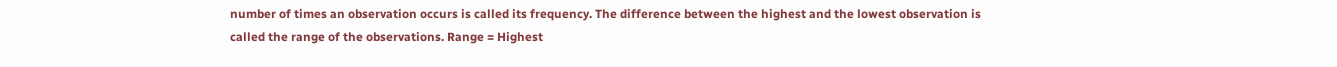number of times an observation occurs is called its frequency. The difference between the highest and the lowest observation is called the range of the observations. Range = Highest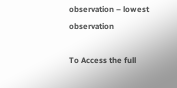observation – lowest observation

To Access the full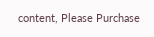content, Please Purchase